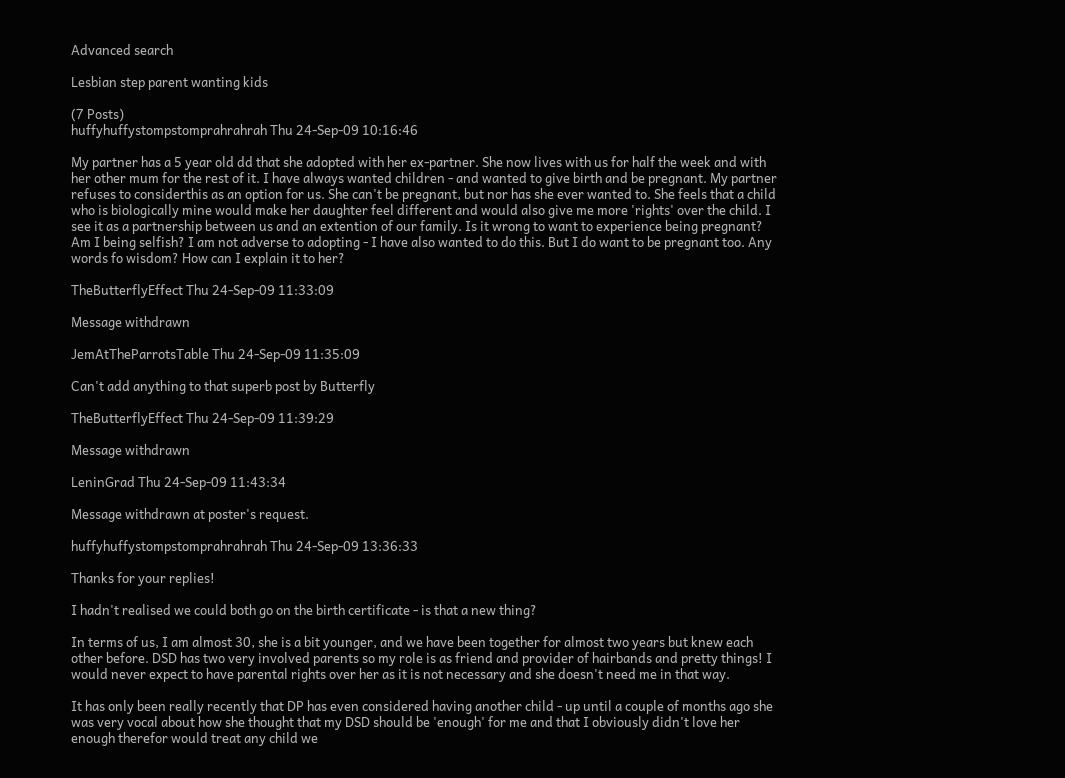Advanced search

Lesbian step parent wanting kids

(7 Posts)
huffyhuffystompstomprahrahrah Thu 24-Sep-09 10:16:46

My partner has a 5 year old dd that she adopted with her ex-partner. She now lives with us for half the week and with her other mum for the rest of it. I have always wanted children - and wanted to give birth and be pregnant. My partner refuses to considerthis as an option for us. She can't be pregnant, but nor has she ever wanted to. She feels that a child who is biologically mine would make her daughter feel different and would also give me more 'rights' over the child. I see it as a partnership between us and an extention of our family. Is it wrong to want to experience being pregnant? Am I being selfish? I am not adverse to adopting - I have also wanted to do this. But I do want to be pregnant too. Any words fo wisdom? How can I explain it to her?

TheButterflyEffect Thu 24-Sep-09 11:33:09

Message withdrawn

JemAtTheParrotsTable Thu 24-Sep-09 11:35:09

Can't add anything to that superb post by Butterfly

TheButterflyEffect Thu 24-Sep-09 11:39:29

Message withdrawn

LeninGrad Thu 24-Sep-09 11:43:34

Message withdrawn at poster's request.

huffyhuffystompstomprahrahrah Thu 24-Sep-09 13:36:33

Thanks for your replies!

I hadn't realised we could both go on the birth certificate - is that a new thing?

In terms of us, I am almost 30, she is a bit younger, and we have been together for almost two years but knew each other before. DSD has two very involved parents so my role is as friend and provider of hairbands and pretty things! I would never expect to have parental rights over her as it is not necessary and she doesn't need me in that way.

It has only been really recently that DP has even considered having another child - up until a couple of months ago she was very vocal about how she thought that my DSD should be 'enough' for me and that I obviously didn't love her enough therefor would treat any child we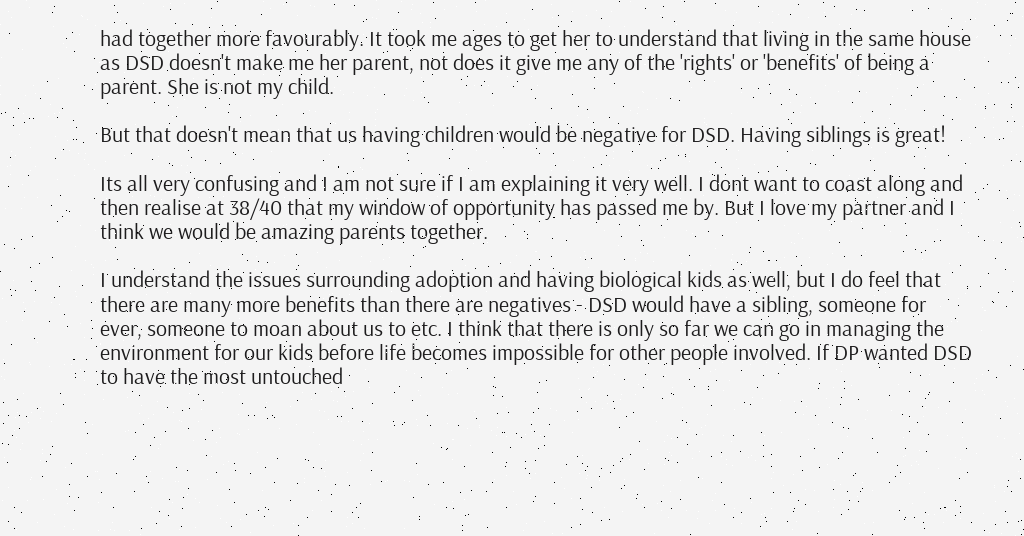had together more favourably. It took me ages to get her to understand that living in the same house as DSD doesn't make me her parent, not does it give me any of the 'rights' or 'benefits' of being a parent. She is not my child.

But that doesn't mean that us having children would be negative for DSD. Having siblings is great!

Its all very confusing and I am not sure if I am explaining it very well. I dont want to coast along and then realise at 38/40 that my window of opportunity has passed me by. But I love my partner and I think we would be amazing parents together.

I understand the issues surrounding adoption and having biological kids as well, but I do feel that there are many more benefits than there are negatives - DSD would have a sibling, someone for ever, someone to moan about us to etc. I think that there is only so far we can go in managing the environment for our kids before life becomes impossible for other people involved. If DP wanted DSD to have the most untouched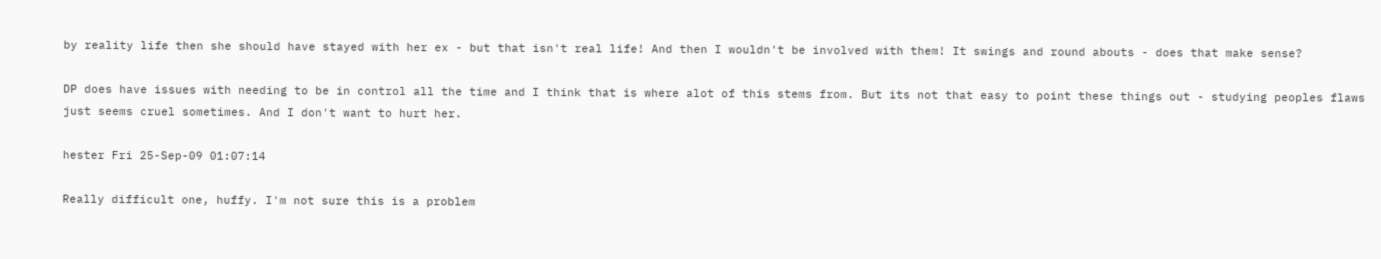by reality life then she should have stayed with her ex - but that isn't real life! And then I wouldn't be involved with them! It swings and round abouts - does that make sense?

DP does have issues with needing to be in control all the time and I think that is where alot of this stems from. But its not that easy to point these things out - studying peoples flaws just seems cruel sometimes. And I don't want to hurt her.

hester Fri 25-Sep-09 01:07:14

Really difficult one, huffy. I'm not sure this is a problem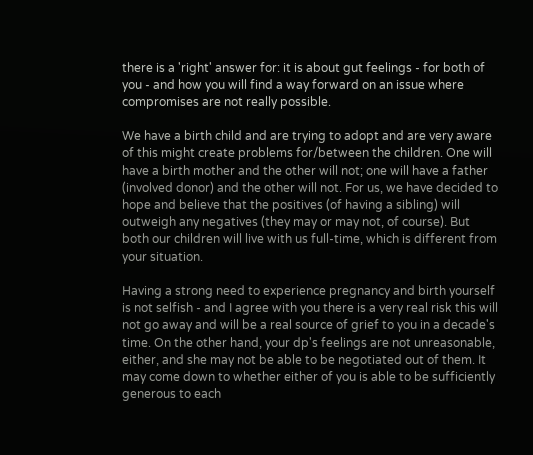there is a 'right' answer for: it is about gut feelings - for both of you - and how you will find a way forward on an issue where compromises are not really possible.

We have a birth child and are trying to adopt and are very aware of this might create problems for/between the children. One will have a birth mother and the other will not; one will have a father (involved donor) and the other will not. For us, we have decided to hope and believe that the positives (of having a sibling) will outweigh any negatives (they may or may not, of course). But both our children will live with us full-time, which is different from your situation.

Having a strong need to experience pregnancy and birth yourself is not selfish - and I agree with you there is a very real risk this will not go away and will be a real source of grief to you in a decade's time. On the other hand, your dp's feelings are not unreasonable, either, and she may not be able to be negotiated out of them. It may come down to whether either of you is able to be sufficiently generous to each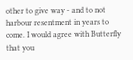other to give way - and to not harbour resentment in years to come. I would agree with Butterfly that you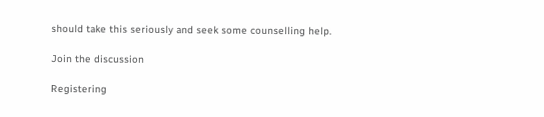should take this seriously and seek some counselling help.

Join the discussion

Registering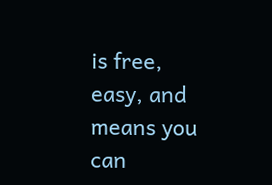is free, easy, and means you can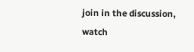join in the discussion, watch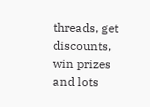threads, get discounts, win prizes and lots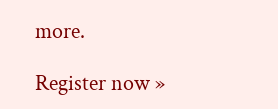more.

Register now »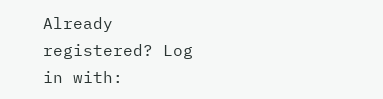Already registered? Log in with: